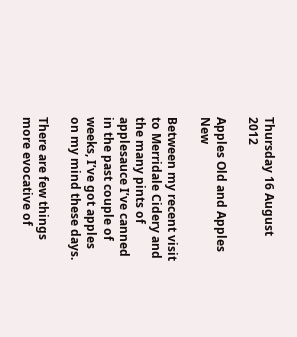Thursday 16 August 2012

Apples Old and Apples New

Between my recent visit to Merridale Cidery and the many pints of applesauce I’ve canned in the past couple of weeks, I’ve got apples on my mind these days.

There are few things more evocative of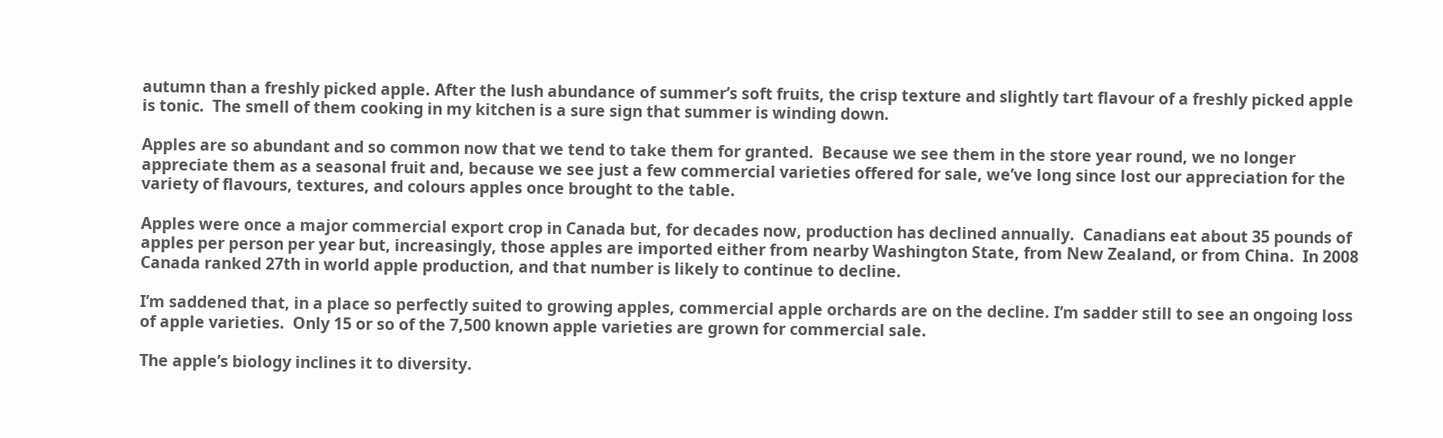autumn than a freshly picked apple. After the lush abundance of summer’s soft fruits, the crisp texture and slightly tart flavour of a freshly picked apple is tonic.  The smell of them cooking in my kitchen is a sure sign that summer is winding down.

Apples are so abundant and so common now that we tend to take them for granted.  Because we see them in the store year round, we no longer appreciate them as a seasonal fruit and, because we see just a few commercial varieties offered for sale, we’ve long since lost our appreciation for the variety of flavours, textures, and colours apples once brought to the table.

Apples were once a major commercial export crop in Canada but, for decades now, production has declined annually.  Canadians eat about 35 pounds of apples per person per year but, increasingly, those apples are imported either from nearby Washington State, from New Zealand, or from China.  In 2008 Canada ranked 27th in world apple production, and that number is likely to continue to decline.

I’m saddened that, in a place so perfectly suited to growing apples, commercial apple orchards are on the decline. I’m sadder still to see an ongoing loss of apple varieties.  Only 15 or so of the 7,500 known apple varieties are grown for commercial sale.

The apple’s biology inclines it to diversity.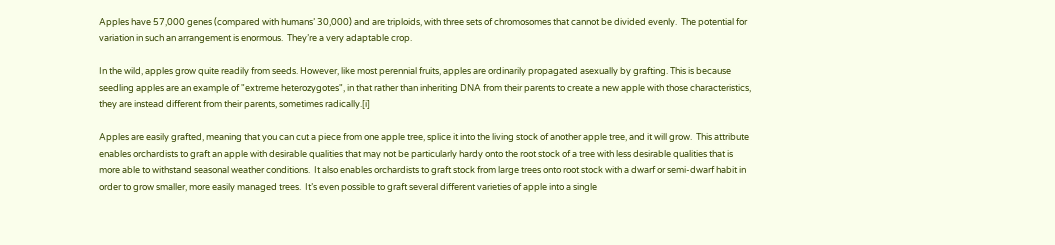Apples have 57,000 genes (compared with humans’ 30,000) and are triploids, with three sets of chromosomes that cannot be divided evenly.  The potential for variation in such an arrangement is enormous.  They’re a very adaptable crop.

In the wild, apples grow quite readily from seeds. However, like most perennial fruits, apples are ordinarily propagated asexually by grafting. This is because seedling apples are an example of "extreme heterozygotes", in that rather than inheriting DNA from their parents to create a new apple with those characteristics, they are instead different from their parents, sometimes radically.[i]

Apples are easily grafted, meaning that you can cut a piece from one apple tree, splice it into the living stock of another apple tree, and it will grow.  This attribute enables orchardists to graft an apple with desirable qualities that may not be particularly hardy onto the root stock of a tree with less desirable qualities that is more able to withstand seasonal weather conditions.  It also enables orchardists to graft stock from large trees onto root stock with a dwarf or semi-dwarf habit in order to grow smaller, more easily managed trees.  It’s even possible to graft several different varieties of apple into a single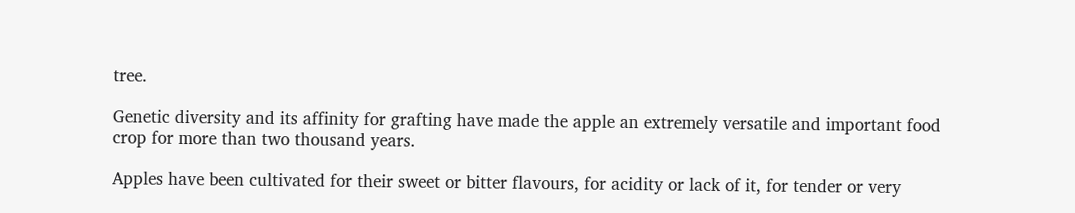tree.

Genetic diversity and its affinity for grafting have made the apple an extremely versatile and important food crop for more than two thousand years.

Apples have been cultivated for their sweet or bitter flavours, for acidity or lack of it, for tender or very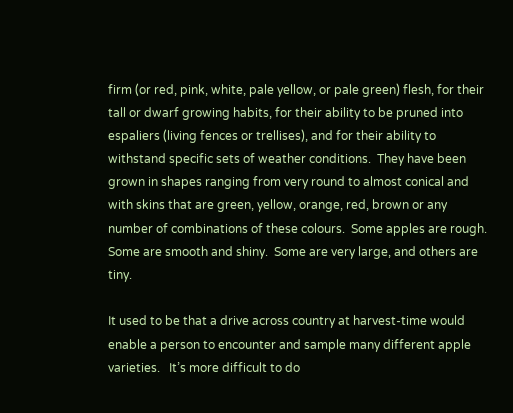firm (or red, pink, white, pale yellow, or pale green) flesh, for their tall or dwarf growing habits, for their ability to be pruned into espaliers (living fences or trellises), and for their ability to withstand specific sets of weather conditions.  They have been grown in shapes ranging from very round to almost conical and with skins that are green, yellow, orange, red, brown or any number of combinations of these colours.  Some apples are rough.  Some are smooth and shiny.  Some are very large, and others are tiny.

It used to be that a drive across country at harvest-time would enable a person to encounter and sample many different apple varieties.   It’s more difficult to do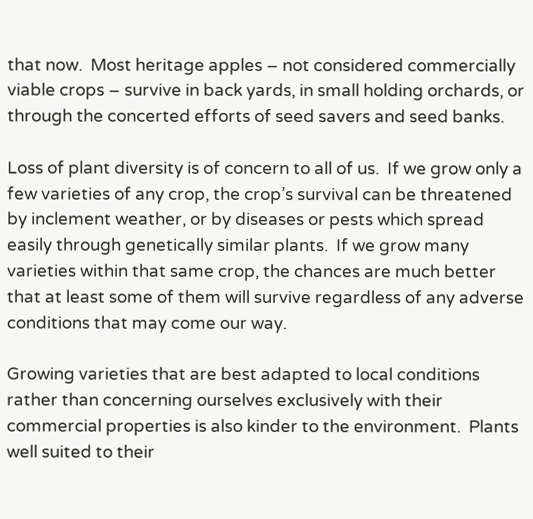that now.  Most heritage apples – not considered commercially viable crops – survive in back yards, in small holding orchards, or through the concerted efforts of seed savers and seed banks.

Loss of plant diversity is of concern to all of us.  If we grow only a few varieties of any crop, the crop’s survival can be threatened by inclement weather, or by diseases or pests which spread easily through genetically similar plants.  If we grow many varieties within that same crop, the chances are much better that at least some of them will survive regardless of any adverse conditions that may come our way.

Growing varieties that are best adapted to local conditions rather than concerning ourselves exclusively with their commercial properties is also kinder to the environment.  Plants well suited to their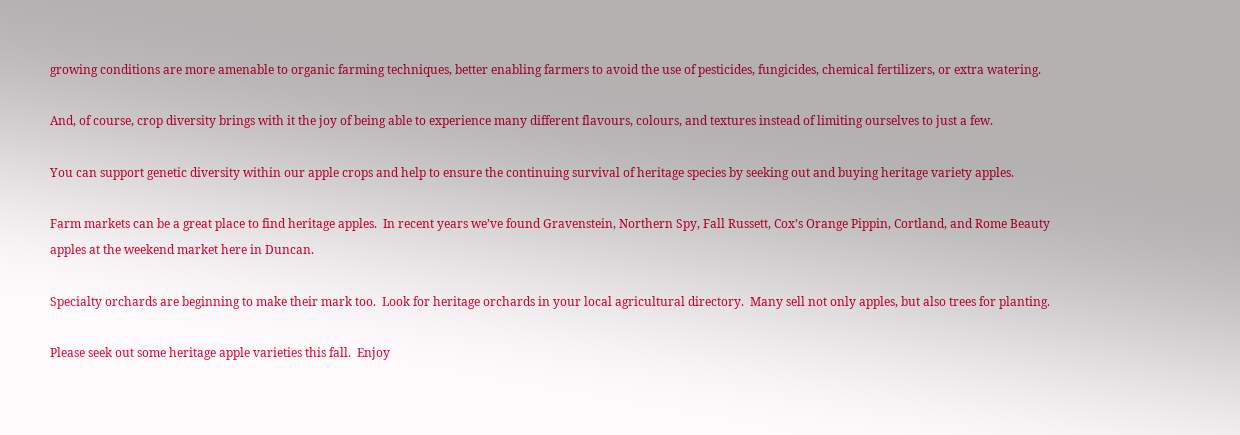growing conditions are more amenable to organic farming techniques, better enabling farmers to avoid the use of pesticides, fungicides, chemical fertilizers, or extra watering.

And, of course, crop diversity brings with it the joy of being able to experience many different flavours, colours, and textures instead of limiting ourselves to just a few.

You can support genetic diversity within our apple crops and help to ensure the continuing survival of heritage species by seeking out and buying heritage variety apples.

Farm markets can be a great place to find heritage apples.  In recent years we’ve found Gravenstein, Northern Spy, Fall Russett, Cox’s Orange Pippin, Cortland, and Rome Beauty apples at the weekend market here in Duncan.

Specialty orchards are beginning to make their mark too.  Look for heritage orchards in your local agricultural directory.  Many sell not only apples, but also trees for planting.

Please seek out some heritage apple varieties this fall.  Enjoy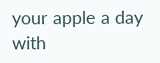your apple a day with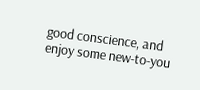good conscience, and enjoy some new-to-you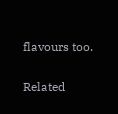flavours too.

Related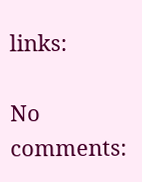links:

No comments: